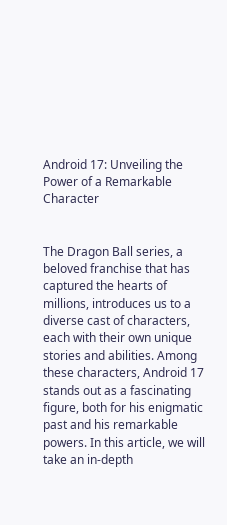Android 17: Unveiling the Power of a Remarkable Character


The Dragon Ball series, a beloved franchise that has captured the hearts of millions, introduces us to a diverse cast of characters, each with their own unique stories and abilities. Among these characters, Android 17 stands out as a fascinating figure, both for his enigmatic past and his remarkable powers. In this article, we will take an in-depth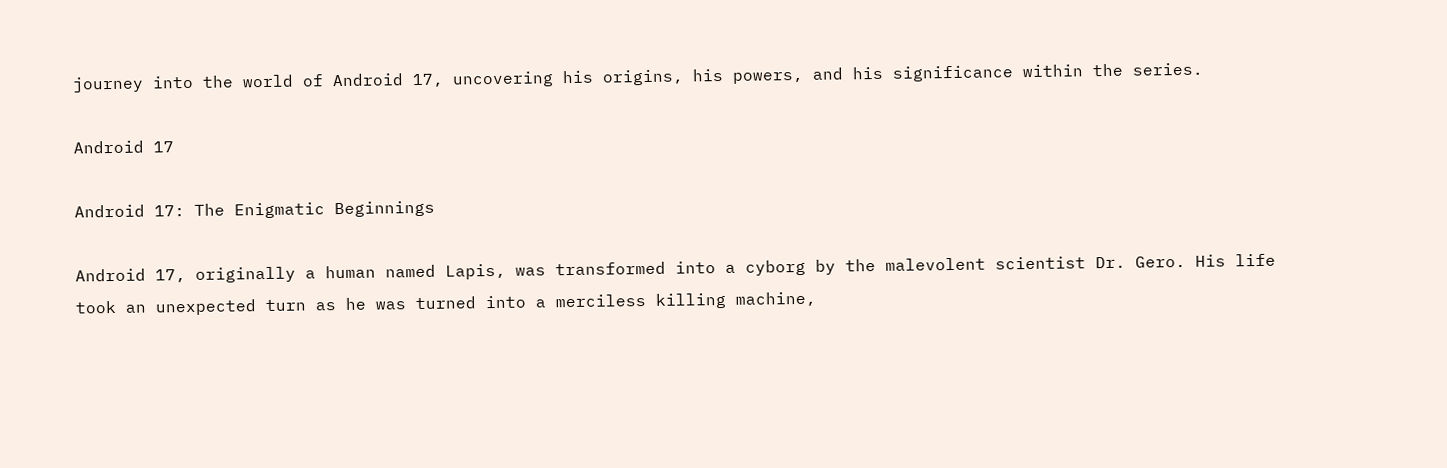journey into the world of Android 17, uncovering his origins, his powers, and his significance within the series.

Android 17

Android 17: The Enigmatic Beginnings

Android 17, originally a human named Lapis, was transformed into a cyborg by the malevolent scientist Dr. Gero. His life took an unexpected turn as he was turned into a merciless killing machine,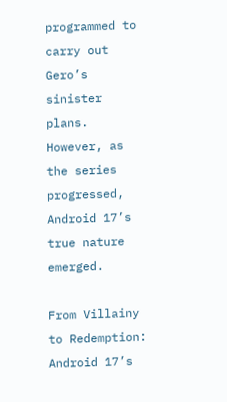programmed to carry out Gero’s sinister plans. However, as the series progressed, Android 17’s true nature emerged.

From Villainy to Redemption: Android 17’s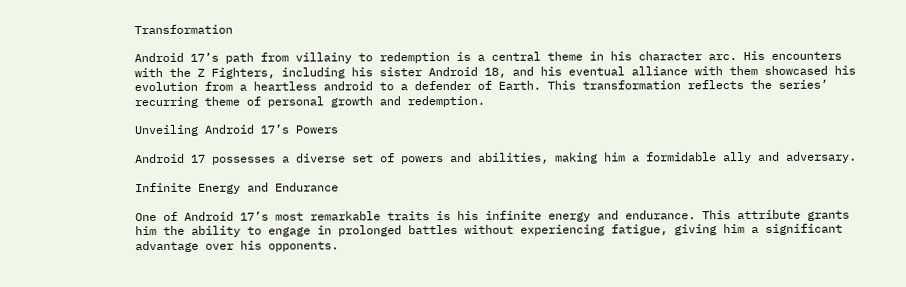Transformation

Android 17’s path from villainy to redemption is a central theme in his character arc. His encounters with the Z Fighters, including his sister Android 18, and his eventual alliance with them showcased his evolution from a heartless android to a defender of Earth. This transformation reflects the series’ recurring theme of personal growth and redemption.

Unveiling Android 17’s Powers

Android 17 possesses a diverse set of powers and abilities, making him a formidable ally and adversary.

Infinite Energy and Endurance

One of Android 17’s most remarkable traits is his infinite energy and endurance. This attribute grants him the ability to engage in prolonged battles without experiencing fatigue, giving him a significant advantage over his opponents.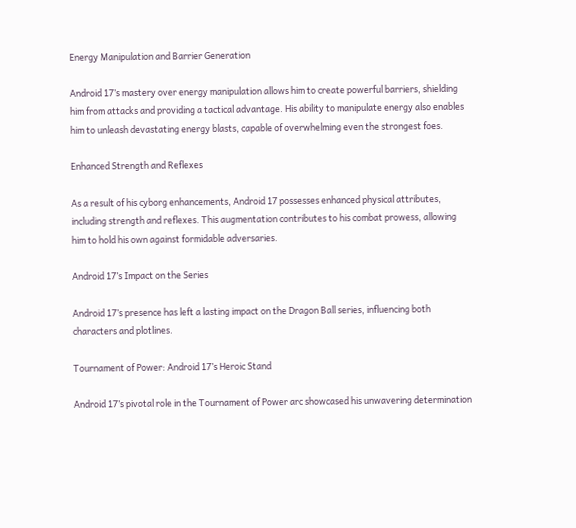Energy Manipulation and Barrier Generation

Android 17’s mastery over energy manipulation allows him to create powerful barriers, shielding him from attacks and providing a tactical advantage. His ability to manipulate energy also enables him to unleash devastating energy blasts, capable of overwhelming even the strongest foes.

Enhanced Strength and Reflexes

As a result of his cyborg enhancements, Android 17 possesses enhanced physical attributes, including strength and reflexes. This augmentation contributes to his combat prowess, allowing him to hold his own against formidable adversaries.

Android 17’s Impact on the Series

Android 17’s presence has left a lasting impact on the Dragon Ball series, influencing both characters and plotlines.

Tournament of Power: Android 17’s Heroic Stand

Android 17’s pivotal role in the Tournament of Power arc showcased his unwavering determination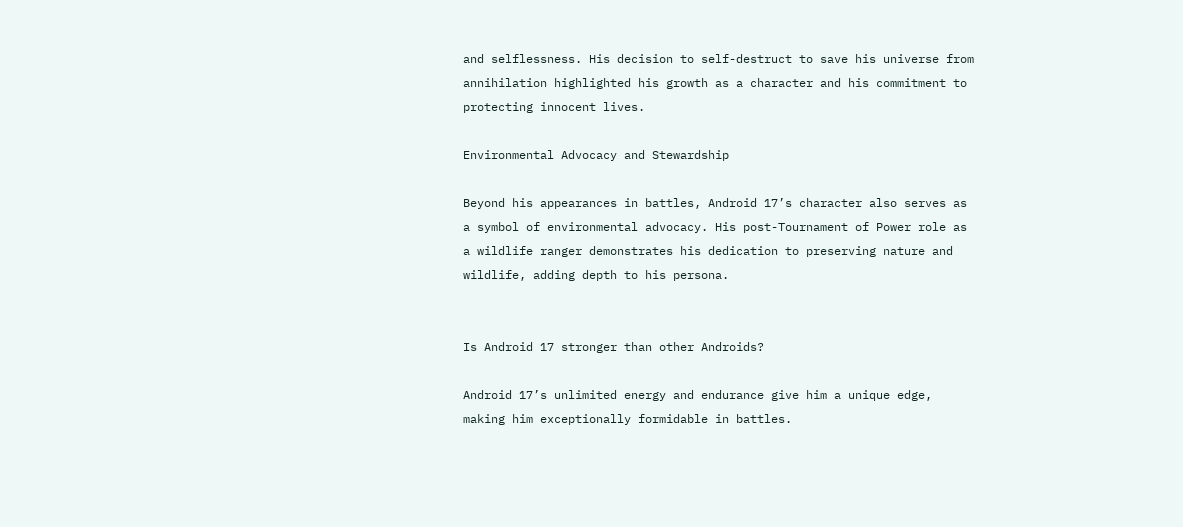and selflessness. His decision to self-destruct to save his universe from annihilation highlighted his growth as a character and his commitment to protecting innocent lives.

Environmental Advocacy and Stewardship

Beyond his appearances in battles, Android 17’s character also serves as a symbol of environmental advocacy. His post-Tournament of Power role as a wildlife ranger demonstrates his dedication to preserving nature and wildlife, adding depth to his persona.


Is Android 17 stronger than other Androids?

Android 17’s unlimited energy and endurance give him a unique edge, making him exceptionally formidable in battles.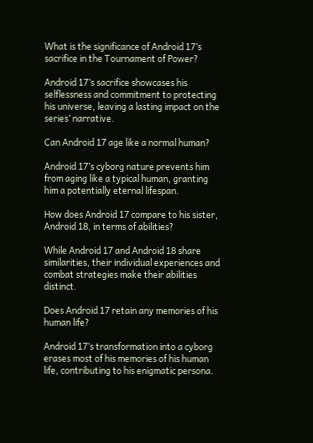What is the significance of Android 17’s sacrifice in the Tournament of Power?

Android 17’s sacrifice showcases his selflessness and commitment to protecting his universe, leaving a lasting impact on the series’ narrative.

Can Android 17 age like a normal human?

Android 17’s cyborg nature prevents him from aging like a typical human, granting him a potentially eternal lifespan.

How does Android 17 compare to his sister, Android 18, in terms of abilities?

While Android 17 and Android 18 share similarities, their individual experiences and combat strategies make their abilities distinct.

Does Android 17 retain any memories of his human life?

Android 17’s transformation into a cyborg erases most of his memories of his human life, contributing to his enigmatic persona.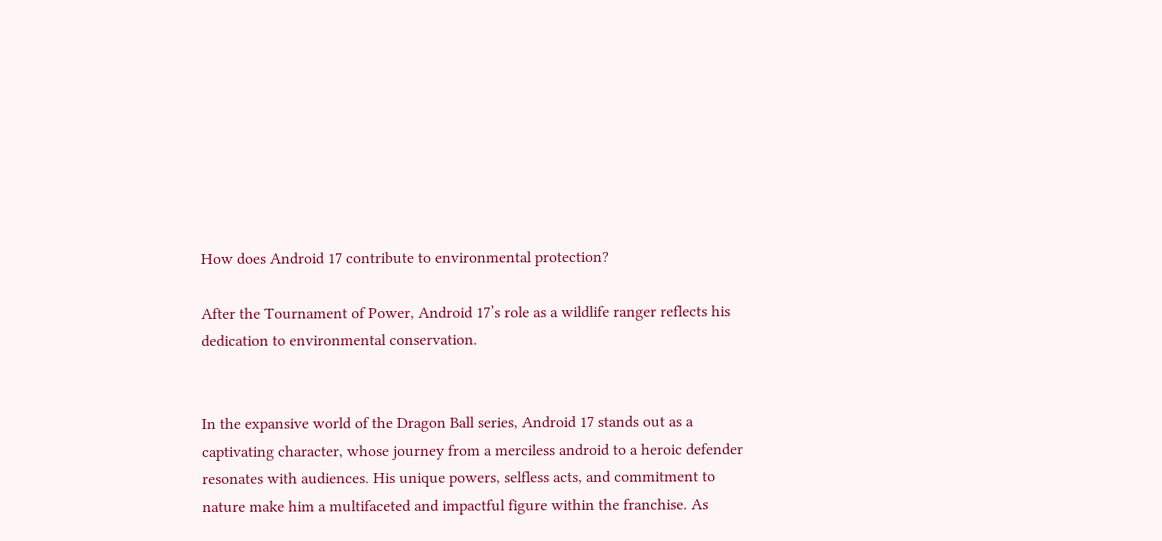How does Android 17 contribute to environmental protection?

After the Tournament of Power, Android 17’s role as a wildlife ranger reflects his dedication to environmental conservation.


In the expansive world of the Dragon Ball series, Android 17 stands out as a captivating character, whose journey from a merciless android to a heroic defender resonates with audiences. His unique powers, selfless acts, and commitment to nature make him a multifaceted and impactful figure within the franchise. As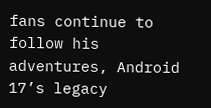fans continue to follow his adventures, Android 17’s legacy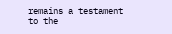remains a testament to the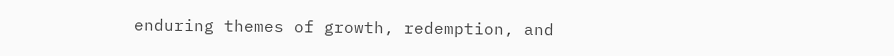enduring themes of growth, redemption, and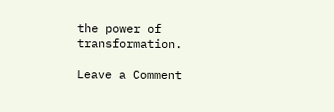the power of transformation.

Leave a Comment